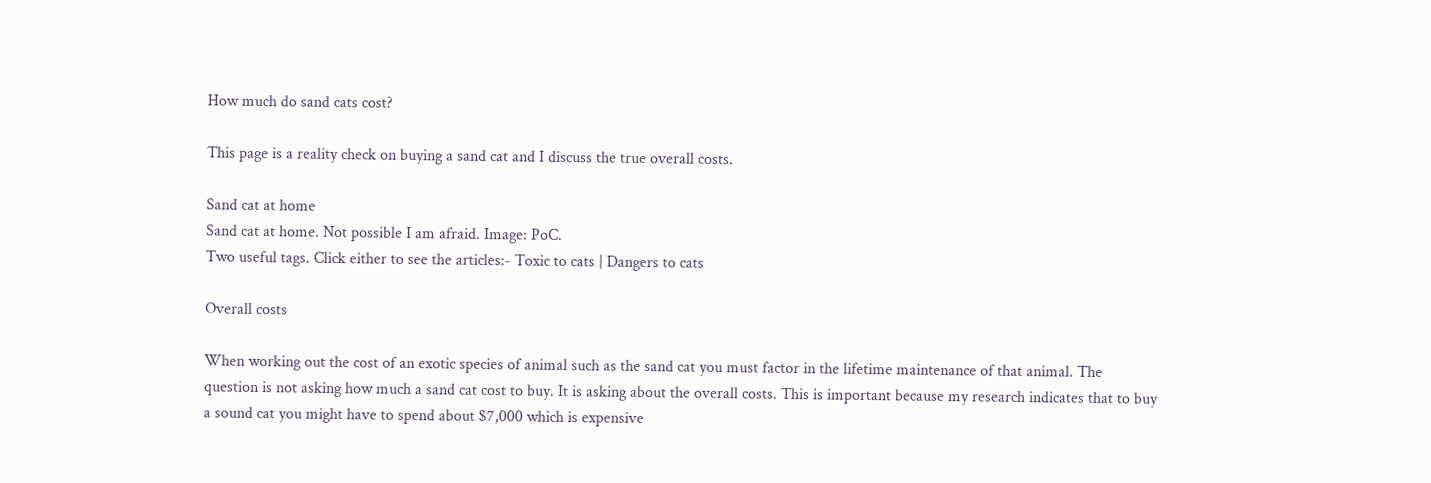How much do sand cats cost?

This page is a reality check on buying a sand cat and I discuss the true overall costs.

Sand cat at home
Sand cat at home. Not possible I am afraid. Image: PoC.
Two useful tags. Click either to see the articles:- Toxic to cats | Dangers to cats

Overall costs

When working out the cost of an exotic species of animal such as the sand cat you must factor in the lifetime maintenance of that animal. The question is not asking how much a sand cat cost to buy. It is asking about the overall costs. This is important because my research indicates that to buy a sound cat you might have to spend about $7,000 which is expensive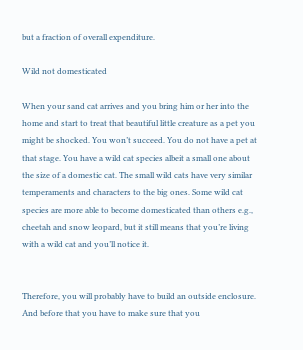but a fraction of overall expenditure.

Wild not domesticated

When your sand cat arrives and you bring him or her into the home and start to treat that beautiful little creature as a pet you might be shocked. You won’t succeed. You do not have a pet at that stage. You have a wild cat species albeit a small one about the size of a domestic cat. The small wild cats have very similar temperaments and characters to the big ones. Some wild cat species are more able to become domesticated than others e.g., cheetah and snow leopard, but it still means that you’re living with a wild cat and you’ll notice it.


Therefore, you will probably have to build an outside enclosure. And before that you have to make sure that you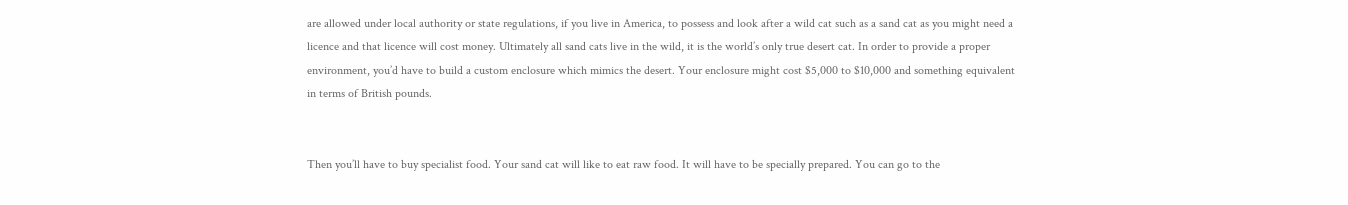are allowed under local authority or state regulations, if you live in America, to possess and look after a wild cat such as a sand cat as you might need a licence and that licence will cost money. Ultimately all sand cats live in the wild, it is the world’s only true desert cat. In order to provide a proper environment, you’d have to build a custom enclosure which mimics the desert. Your enclosure might cost $5,000 to $10,000 and something equivalent in terms of British pounds.


Then you’ll have to buy specialist food. Your sand cat will like to eat raw food. It will have to be specially prepared. You can go to the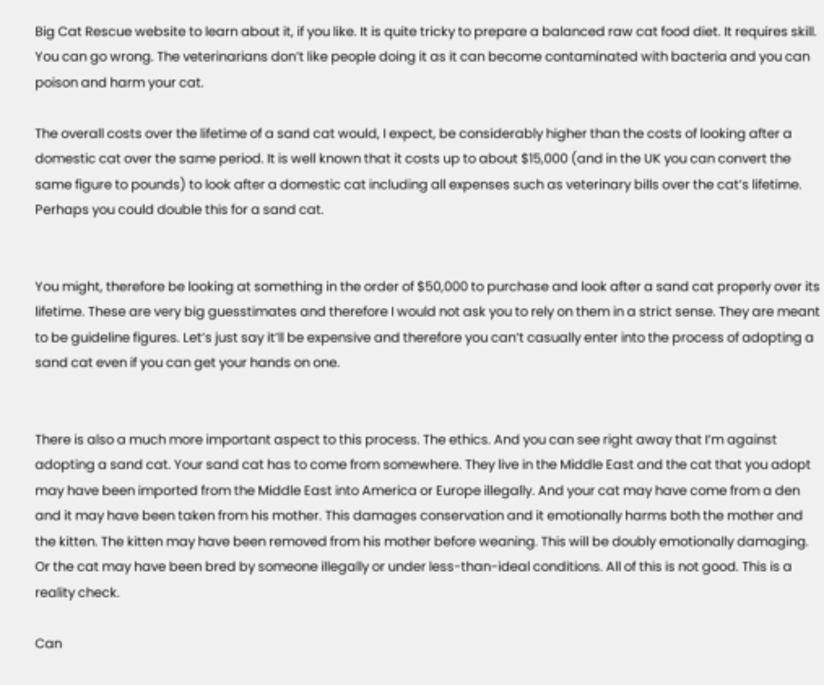Big Cat Rescue website to learn about it, if you like. It is quite tricky to prepare a balanced raw cat food diet. It requires skill. You can go wrong. The veterinarians don’t like people doing it as it can become contaminated with bacteria and you can poison and harm your cat.

The overall costs over the lifetime of a sand cat would, I expect, be considerably higher than the costs of looking after a domestic cat over the same period. It is well known that it costs up to about $15,000 (and in the UK you can convert the same figure to pounds) to look after a domestic cat including all expenses such as veterinary bills over the cat’s lifetime. Perhaps you could double this for a sand cat.


You might, therefore be looking at something in the order of $50,000 to purchase and look after a sand cat properly over its lifetime. These are very big guesstimates and therefore I would not ask you to rely on them in a strict sense. They are meant to be guideline figures. Let’s just say it’ll be expensive and therefore you can’t casually enter into the process of adopting a sand cat even if you can get your hands on one.


There is also a much more important aspect to this process. The ethics. And you can see right away that I’m against adopting a sand cat. Your sand cat has to come from somewhere. They live in the Middle East and the cat that you adopt may have been imported from the Middle East into America or Europe illegally. And your cat may have come from a den and it may have been taken from his mother. This damages conservation and it emotionally harms both the mother and the kitten. The kitten may have been removed from his mother before weaning. This will be doubly emotionally damaging. Or the cat may have been bred by someone illegally or under less-than-ideal conditions. All of this is not good. This is a reality check.

Can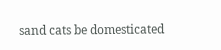sand cats be domesticated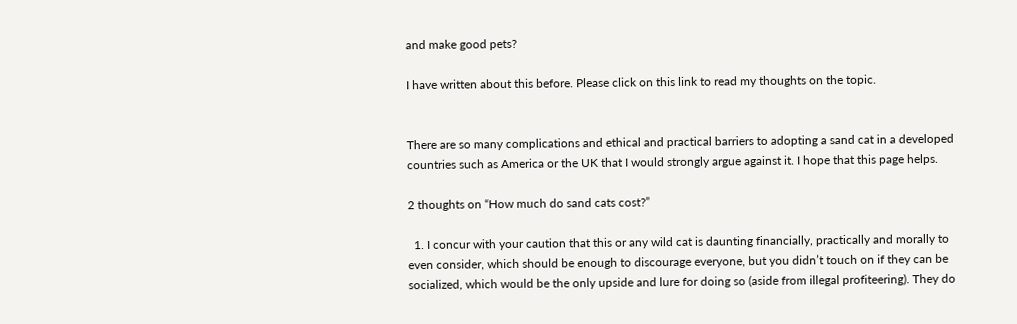and make good pets?

I have written about this before. Please click on this link to read my thoughts on the topic.


There are so many complications and ethical and practical barriers to adopting a sand cat in a developed countries such as America or the UK that I would strongly argue against it. I hope that this page helps.

2 thoughts on “How much do sand cats cost?”

  1. I concur with your caution that this or any wild cat is daunting financially, practically and morally to even consider, which should be enough to discourage everyone, but you didn’t touch on if they can be socialized, which would be the only upside and lure for doing so (aside from illegal profiteering). They do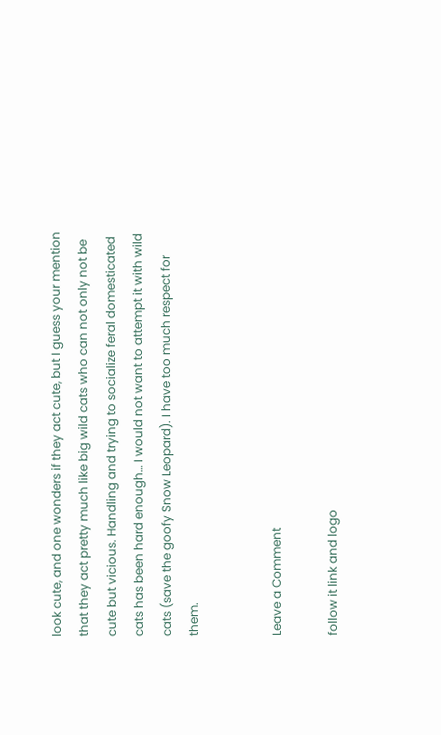look cute, and one wonders if they act cute, but I guess your mention that they act pretty much like big wild cats who can not only not be cute but vicious. Handling and trying to socialize feral domesticated cats has been hard enough… I would not want to attempt it with wild cats (save the goofy Snow Leopard). I have too much respect for them.


Leave a Comment

follow it link and logo